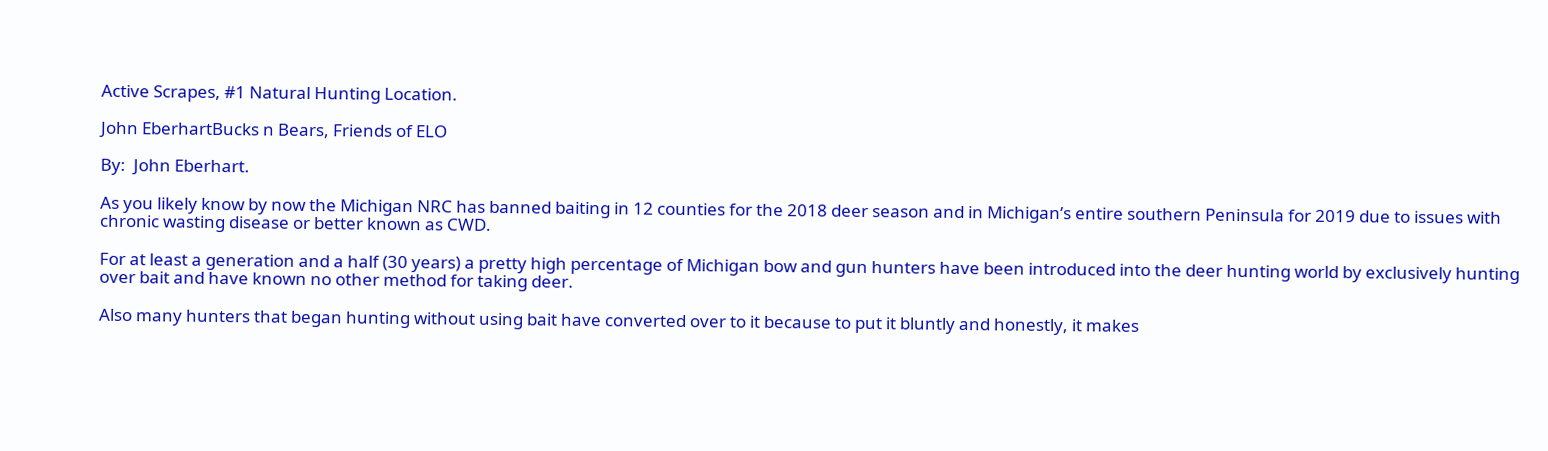Active Scrapes, #1 Natural Hunting Location.

John EberhartBucks n Bears, Friends of ELO

By:  John Eberhart.

As you likely know by now the Michigan NRC has banned baiting in 12 counties for the 2018 deer season and in Michigan’s entire southern Peninsula for 2019 due to issues with chronic wasting disease or better known as CWD.

For at least a generation and a half (30 years) a pretty high percentage of Michigan bow and gun hunters have been introduced into the deer hunting world by exclusively hunting over bait and have known no other method for taking deer.

Also many hunters that began hunting without using bait have converted over to it because to put it bluntly and honestly, it makes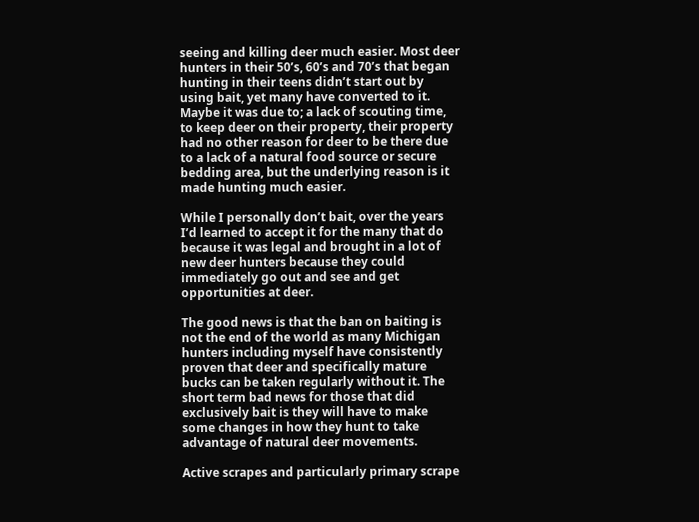seeing and killing deer much easier. Most deer hunters in their 50’s, 60’s and 70’s that began hunting in their teens didn’t start out by using bait, yet many have converted to it. Maybe it was due to; a lack of scouting time, to keep deer on their property, their property had no other reason for deer to be there due to a lack of a natural food source or secure bedding area, but the underlying reason is it made hunting much easier.

While I personally don’t bait, over the years I’d learned to accept it for the many that do because it was legal and brought in a lot of new deer hunters because they could immediately go out and see and get opportunities at deer.

The good news is that the ban on baiting is not the end of the world as many Michigan hunters including myself have consistently proven that deer and specifically mature bucks can be taken regularly without it. The short term bad news for those that did exclusively bait is they will have to make some changes in how they hunt to take advantage of natural deer movements.

Active scrapes and particularly primary scrape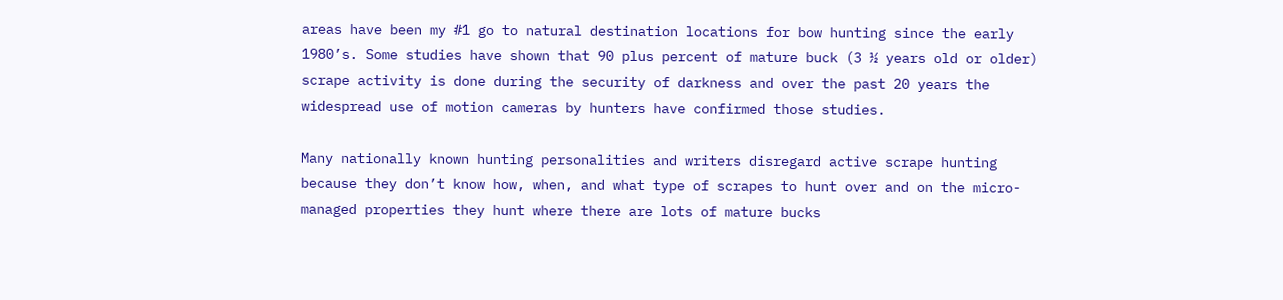areas have been my #1 go to natural destination locations for bow hunting since the early 1980’s. Some studies have shown that 90 plus percent of mature buck (3 ½ years old or older) scrape activity is done during the security of darkness and over the past 20 years the widespread use of motion cameras by hunters have confirmed those studies.

Many nationally known hunting personalities and writers disregard active scrape hunting because they don’t know how, when, and what type of scrapes to hunt over and on the micro-managed properties they hunt where there are lots of mature bucks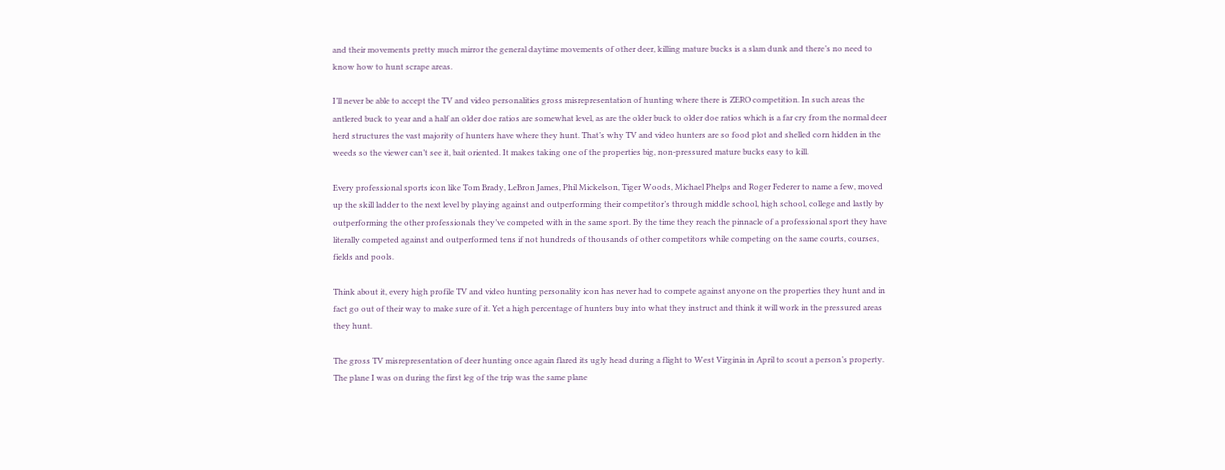and their movements pretty much mirror the general daytime movements of other deer, killing mature bucks is a slam dunk and there’s no need to know how to hunt scrape areas.

I’ll never be able to accept the TV and video personalities gross misrepresentation of hunting where there is ZERO competition. In such areas the antlered buck to year and a half an older doe ratios are somewhat level, as are the older buck to older doe ratios which is a far cry from the normal deer herd structures the vast majority of hunters have where they hunt. That’s why TV and video hunters are so food plot and shelled corn hidden in the weeds so the viewer can’t see it, bait oriented. It makes taking one of the properties big, non-pressured mature bucks easy to kill.

Every professional sports icon like Tom Brady, LeBron James, Phil Mickelson, Tiger Woods, Michael Phelps and Roger Federer to name a few, moved up the skill ladder to the next level by playing against and outperforming their competitor’s through middle school, high school, college and lastly by outperforming the other professionals they’ve competed with in the same sport. By the time they reach the pinnacle of a professional sport they have literally competed against and outperformed tens if not hundreds of thousands of other competitors while competing on the same courts, courses, fields and pools.

Think about it, every high profile TV and video hunting personality icon has never had to compete against anyone on the properties they hunt and in fact go out of their way to make sure of it. Yet a high percentage of hunters buy into what they instruct and think it will work in the pressured areas they hunt.

The gross TV misrepresentation of deer hunting once again flared its ugly head during a flight to West Virginia in April to scout a person’s property. The plane I was on during the first leg of the trip was the same plane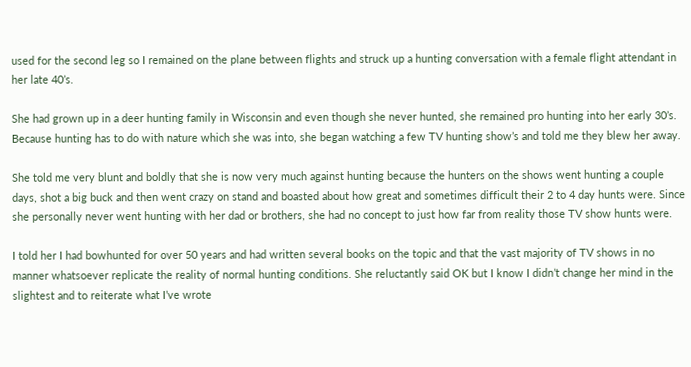used for the second leg so I remained on the plane between flights and struck up a hunting conversation with a female flight attendant in her late 40’s.

She had grown up in a deer hunting family in Wisconsin and even though she never hunted, she remained pro hunting into her early 30’s. Because hunting has to do with nature which she was into, she began watching a few TV hunting show’s and told me they blew her away.

She told me very blunt and boldly that she is now very much against hunting because the hunters on the shows went hunting a couple days, shot a big buck and then went crazy on stand and boasted about how great and sometimes difficult their 2 to 4 day hunts were. Since she personally never went hunting with her dad or brothers, she had no concept to just how far from reality those TV show hunts were.

I told her I had bowhunted for over 50 years and had written several books on the topic and that the vast majority of TV shows in no manner whatsoever replicate the reality of normal hunting conditions. She reluctantly said OK but I know I didn’t change her mind in the slightest and to reiterate what I’ve wrote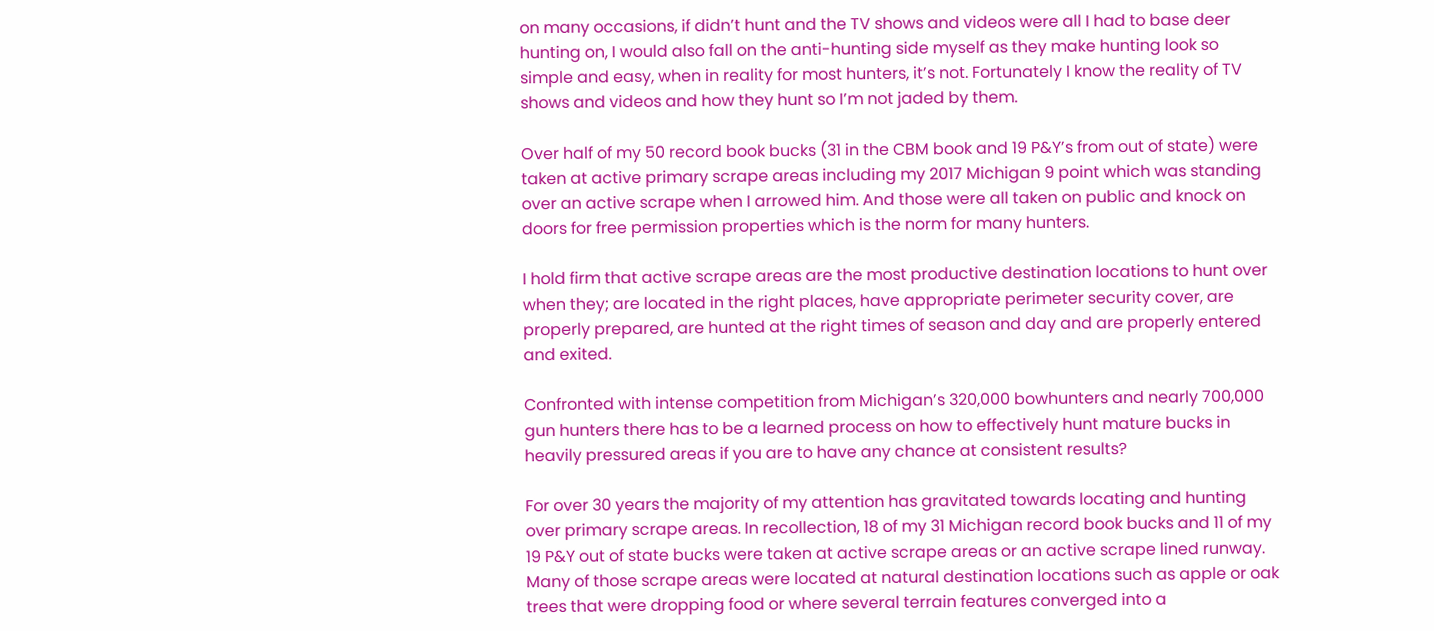on many occasions, if didn’t hunt and the TV shows and videos were all I had to base deer hunting on, I would also fall on the anti-hunting side myself as they make hunting look so simple and easy, when in reality for most hunters, it’s not. Fortunately I know the reality of TV shows and videos and how they hunt so I’m not jaded by them.

Over half of my 50 record book bucks (31 in the CBM book and 19 P&Y’s from out of state) were taken at active primary scrape areas including my 2017 Michigan 9 point which was standing over an active scrape when I arrowed him. And those were all taken on public and knock on doors for free permission properties which is the norm for many hunters.

I hold firm that active scrape areas are the most productive destination locations to hunt over when they; are located in the right places, have appropriate perimeter security cover, are properly prepared, are hunted at the right times of season and day and are properly entered and exited.

Confronted with intense competition from Michigan’s 320,000 bowhunters and nearly 700,000 gun hunters there has to be a learned process on how to effectively hunt mature bucks in heavily pressured areas if you are to have any chance at consistent results?

For over 30 years the majority of my attention has gravitated towards locating and hunting over primary scrape areas. In recollection, 18 of my 31 Michigan record book bucks and 11 of my 19 P&Y out of state bucks were taken at active scrape areas or an active scrape lined runway. Many of those scrape areas were located at natural destination locations such as apple or oak trees that were dropping food or where several terrain features converged into a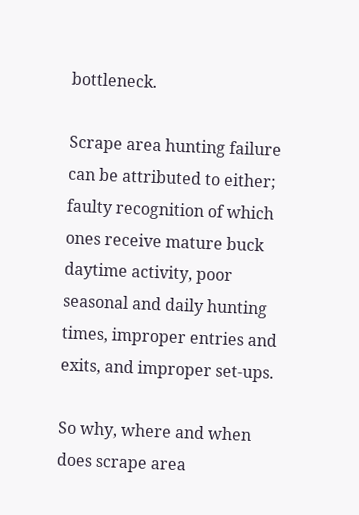bottleneck.

Scrape area hunting failure can be attributed to either; faulty recognition of which ones receive mature buck daytime activity, poor seasonal and daily hunting times, improper entries and exits, and improper set-ups.

So why, where and when does scrape area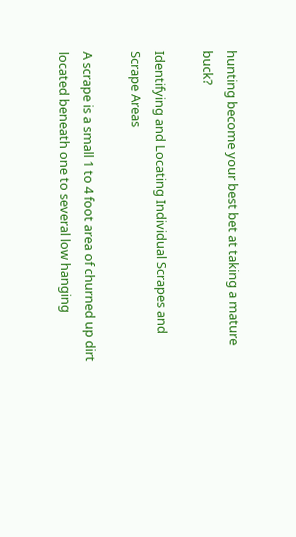hunting become your best bet at taking a mature buck?

Identifying and Locating Individual Scrapes and Scrape Areas

A scrape is a small 1 to 4 foot area of churned up dirt located beneath one to several low hanging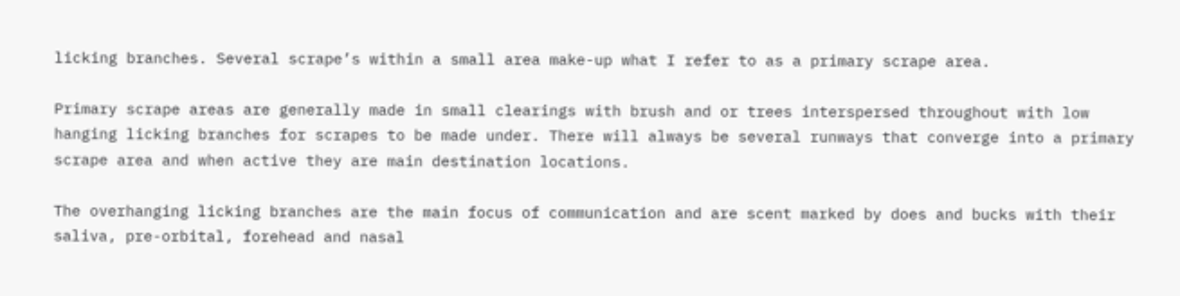licking branches. Several scrape’s within a small area make-up what I refer to as a primary scrape area.

Primary scrape areas are generally made in small clearings with brush and or trees interspersed throughout with low hanging licking branches for scrapes to be made under. There will always be several runways that converge into a primary scrape area and when active they are main destination locations.

The overhanging licking branches are the main focus of communication and are scent marked by does and bucks with their saliva, pre-orbital, forehead and nasal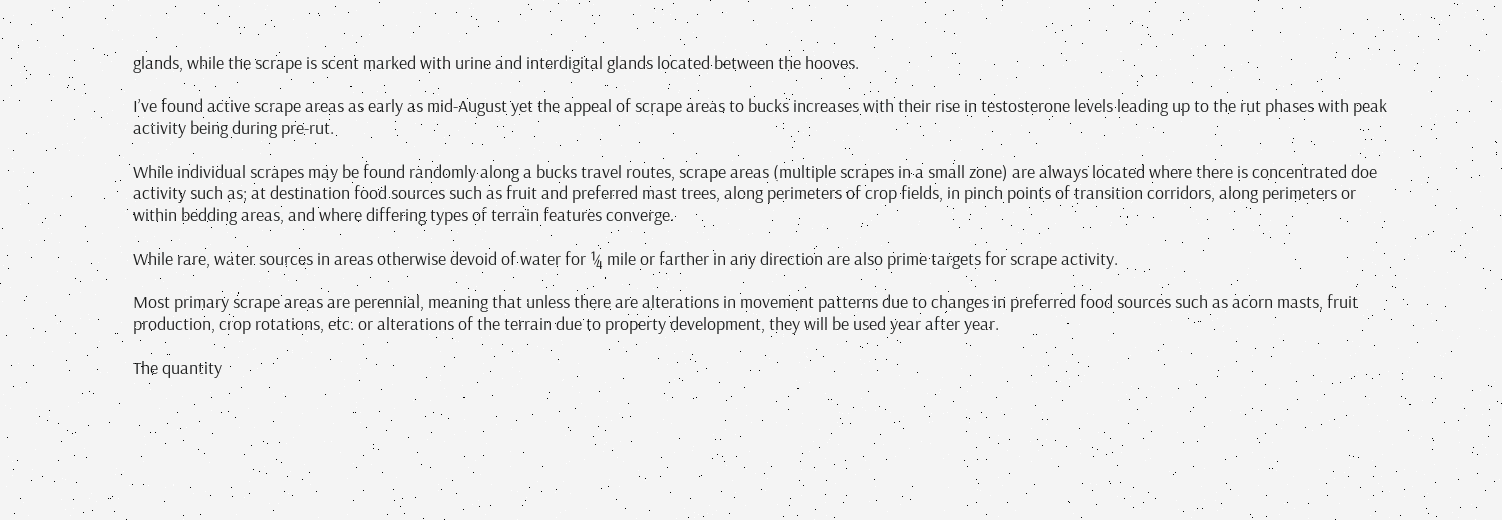glands, while the scrape is scent marked with urine and interdigital glands located between the hooves.

I’ve found active scrape areas as early as mid-August yet the appeal of scrape areas to bucks increases with their rise in testosterone levels leading up to the rut phases with peak activity being during pre-rut.

While individual scrapes may be found randomly along a bucks travel routes, scrape areas (multiple scrapes in a small zone) are always located where there is concentrated doe activity such as; at destination food sources such as fruit and preferred mast trees, along perimeters of crop fields, in pinch points of transition corridors, along perimeters or within bedding areas, and where differing types of terrain features converge.

While rare, water sources in areas otherwise devoid of water for ¼ mile or farther in any direction are also prime targets for scrape activity.

Most primary scrape areas are perennial, meaning that unless there are alterations in movement patterns due to changes in preferred food sources such as acorn masts, fruit production, crop rotations, etc. or alterations of the terrain due to property development, they will be used year after year.

The quantity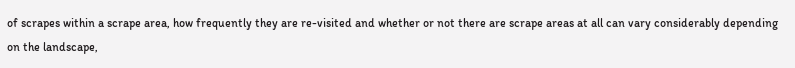of scrapes within a scrape area, how frequently they are re-visited and whether or not there are scrape areas at all can vary considerably depending on the landscape,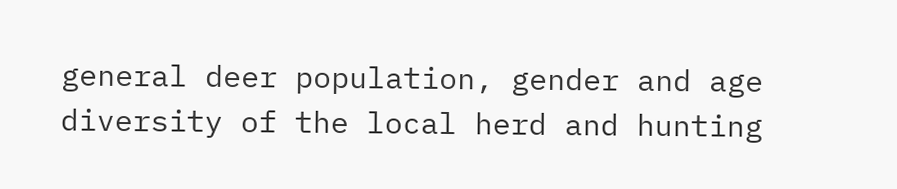general deer population, gender and age diversity of the local herd and hunting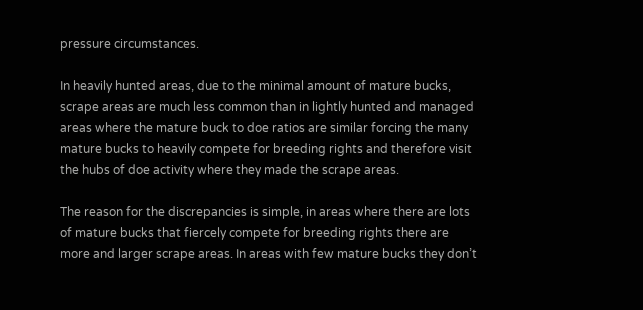pressure circumstances.

In heavily hunted areas, due to the minimal amount of mature bucks, scrape areas are much less common than in lightly hunted and managed areas where the mature buck to doe ratios are similar forcing the many mature bucks to heavily compete for breeding rights and therefore visit the hubs of doe activity where they made the scrape areas.

The reason for the discrepancies is simple, in areas where there are lots of mature bucks that fiercely compete for breeding rights there are more and larger scrape areas. In areas with few mature bucks they don’t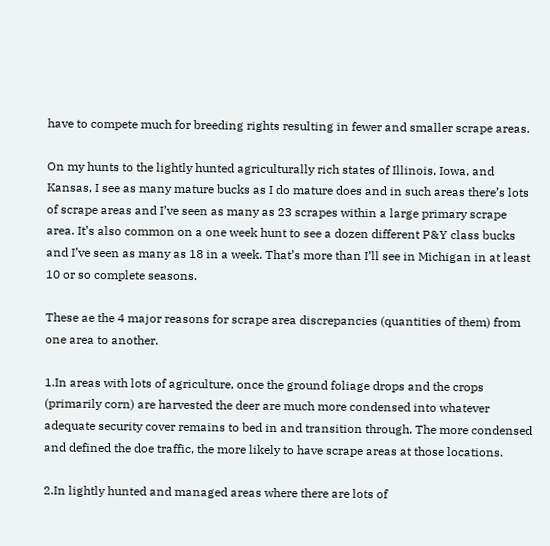have to compete much for breeding rights resulting in fewer and smaller scrape areas.

On my hunts to the lightly hunted agriculturally rich states of Illinois, Iowa, and Kansas, I see as many mature bucks as I do mature does and in such areas there’s lots of scrape areas and I’ve seen as many as 23 scrapes within a large primary scrape area. It’s also common on a one week hunt to see a dozen different P&Y class bucks and I’ve seen as many as 18 in a week. That’s more than I’ll see in Michigan in at least 10 or so complete seasons.

These ae the 4 major reasons for scrape area discrepancies (quantities of them) from one area to another.

1.In areas with lots of agriculture, once the ground foliage drops and the crops (primarily corn) are harvested the deer are much more condensed into whatever adequate security cover remains to bed in and transition through. The more condensed and defined the doe traffic, the more likely to have scrape areas at those locations.

2.In lightly hunted and managed areas where there are lots of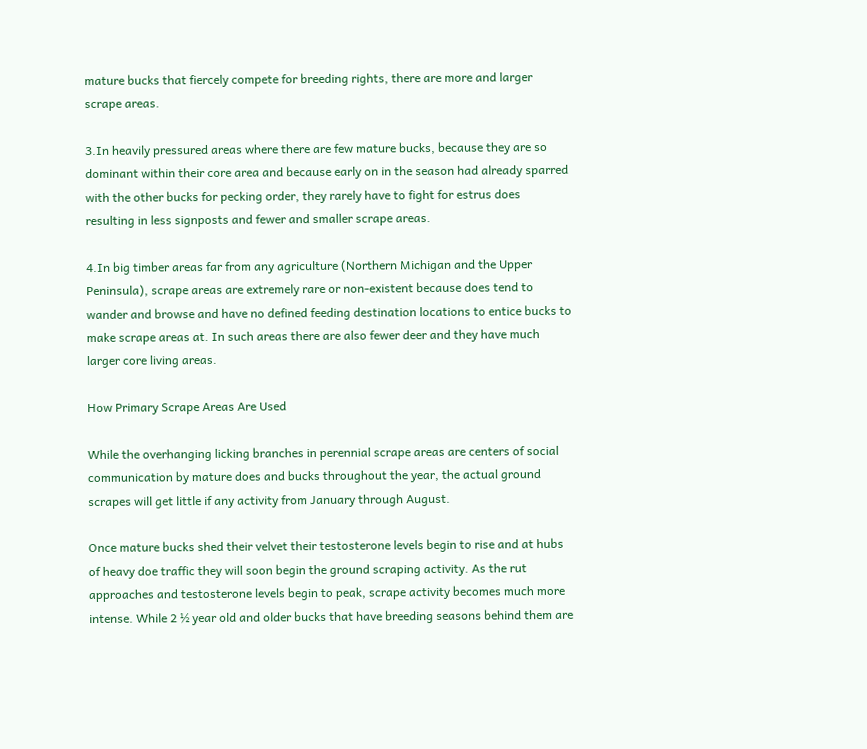mature bucks that fiercely compete for breeding rights, there are more and larger scrape areas.

3.In heavily pressured areas where there are few mature bucks, because they are so dominant within their core area and because early on in the season had already sparred with the other bucks for pecking order, they rarely have to fight for estrus does resulting in less signposts and fewer and smaller scrape areas.

4.In big timber areas far from any agriculture (Northern Michigan and the Upper Peninsula), scrape areas are extremely rare or non-existent because does tend to wander and browse and have no defined feeding destination locations to entice bucks to make scrape areas at. In such areas there are also fewer deer and they have much larger core living areas.

How Primary Scrape Areas Are Used

While the overhanging licking branches in perennial scrape areas are centers of social communication by mature does and bucks throughout the year, the actual ground scrapes will get little if any activity from January through August.

Once mature bucks shed their velvet their testosterone levels begin to rise and at hubs of heavy doe traffic they will soon begin the ground scraping activity. As the rut approaches and testosterone levels begin to peak, scrape activity becomes much more intense. While 2 ½ year old and older bucks that have breeding seasons behind them are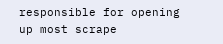responsible for opening up most scrape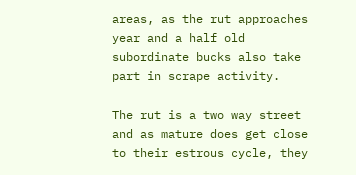areas, as the rut approaches year and a half old subordinate bucks also take part in scrape activity.

The rut is a two way street and as mature does get close to their estrous cycle, they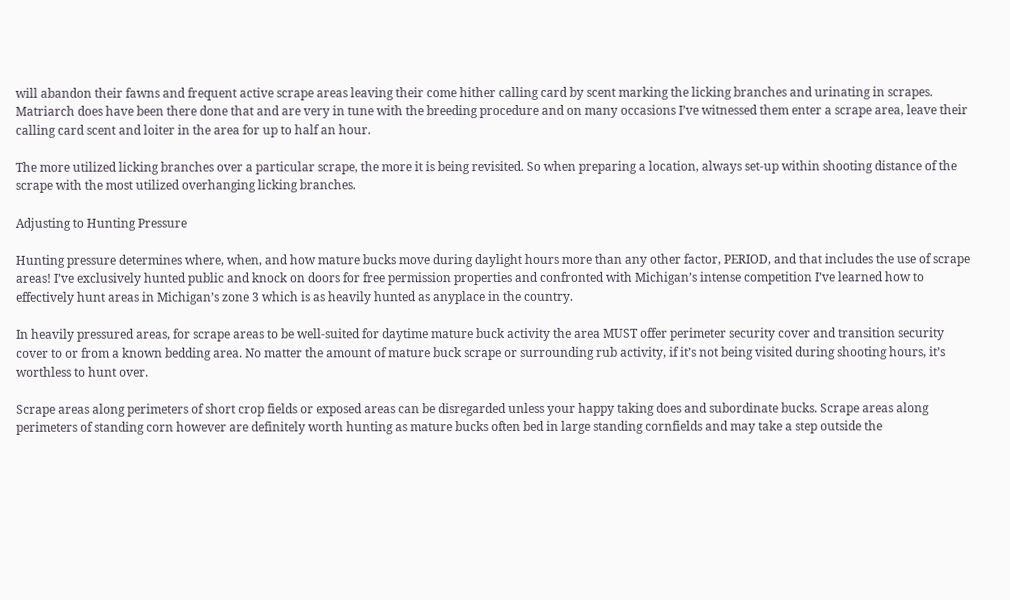will abandon their fawns and frequent active scrape areas leaving their come hither calling card by scent marking the licking branches and urinating in scrapes. Matriarch does have been there done that and are very in tune with the breeding procedure and on many occasions I’ve witnessed them enter a scrape area, leave their calling card scent and loiter in the area for up to half an hour.

The more utilized licking branches over a particular scrape, the more it is being revisited. So when preparing a location, always set-up within shooting distance of the scrape with the most utilized overhanging licking branches.

Adjusting to Hunting Pressure

Hunting pressure determines where, when, and how mature bucks move during daylight hours more than any other factor, PERIOD, and that includes the use of scrape areas! I’ve exclusively hunted public and knock on doors for free permission properties and confronted with Michigan’s intense competition I’ve learned how to effectively hunt areas in Michigan’s zone 3 which is as heavily hunted as anyplace in the country.

In heavily pressured areas, for scrape areas to be well-suited for daytime mature buck activity the area MUST offer perimeter security cover and transition security cover to or from a known bedding area. No matter the amount of mature buck scrape or surrounding rub activity, if it’s not being visited during shooting hours, it’s worthless to hunt over.

Scrape areas along perimeters of short crop fields or exposed areas can be disregarded unless your happy taking does and subordinate bucks. Scrape areas along perimeters of standing corn however are definitely worth hunting as mature bucks often bed in large standing cornfields and may take a step outside the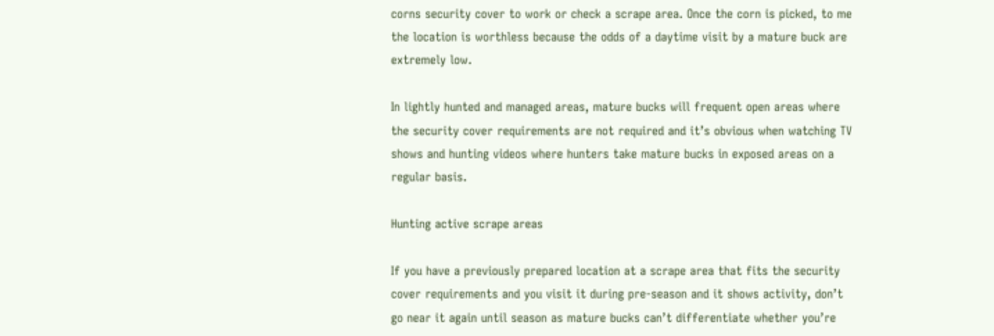corns security cover to work or check a scrape area. Once the corn is picked, to me the location is worthless because the odds of a daytime visit by a mature buck are extremely low.

In lightly hunted and managed areas, mature bucks will frequent open areas where the security cover requirements are not required and it’s obvious when watching TV shows and hunting videos where hunters take mature bucks in exposed areas on a regular basis.

Hunting active scrape areas

If you have a previously prepared location at a scrape area that fits the security cover requirements and you visit it during pre-season and it shows activity, don’t go near it again until season as mature bucks can’t differentiate whether you’re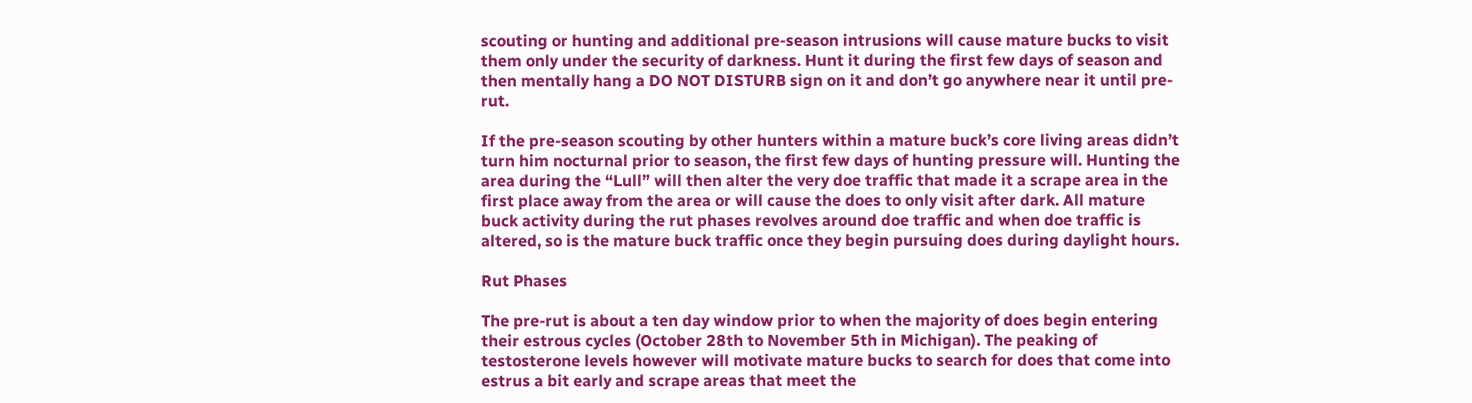scouting or hunting and additional pre-season intrusions will cause mature bucks to visit them only under the security of darkness. Hunt it during the first few days of season and then mentally hang a DO NOT DISTURB sign on it and don’t go anywhere near it until pre-rut.

If the pre-season scouting by other hunters within a mature buck’s core living areas didn’t turn him nocturnal prior to season, the first few days of hunting pressure will. Hunting the area during the “Lull” will then alter the very doe traffic that made it a scrape area in the first place away from the area or will cause the does to only visit after dark. All mature buck activity during the rut phases revolves around doe traffic and when doe traffic is altered, so is the mature buck traffic once they begin pursuing does during daylight hours.

Rut Phases

The pre-rut is about a ten day window prior to when the majority of does begin entering their estrous cycles (October 28th to November 5th in Michigan). The peaking of testosterone levels however will motivate mature bucks to search for does that come into estrus a bit early and scrape areas that meet the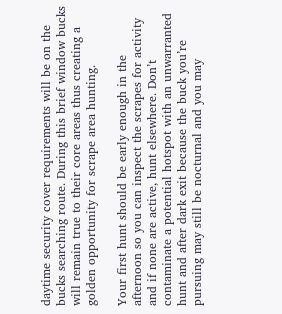daytime security cover requirements will be on the bucks searching route. During this brief window bucks will remain true to their core areas thus creating a golden opportunity for scrape area hunting.

Your first hunt should be early enough in the afternoon so you can inspect the scrapes for activity and if none are active, hunt elsewhere. Don’t contaminate a potential hotspot with an unwarranted hunt and after dark exit because the buck you’re pursuing may still be nocturnal and you may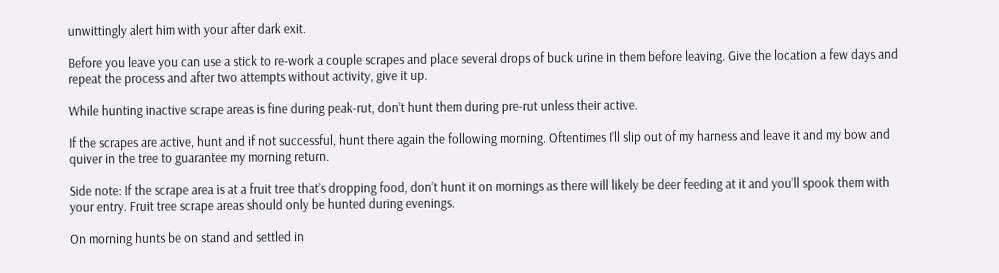unwittingly alert him with your after dark exit.

Before you leave you can use a stick to re-work a couple scrapes and place several drops of buck urine in them before leaving. Give the location a few days and repeat the process and after two attempts without activity, give it up.

While hunting inactive scrape areas is fine during peak-rut, don’t hunt them during pre-rut unless their active.

If the scrapes are active, hunt and if not successful, hunt there again the following morning. Oftentimes I’ll slip out of my harness and leave it and my bow and quiver in the tree to guarantee my morning return.

Side note: If the scrape area is at a fruit tree that’s dropping food, don’t hunt it on mornings as there will likely be deer feeding at it and you’ll spook them with your entry. Fruit tree scrape areas should only be hunted during evenings.

On morning hunts be on stand and settled in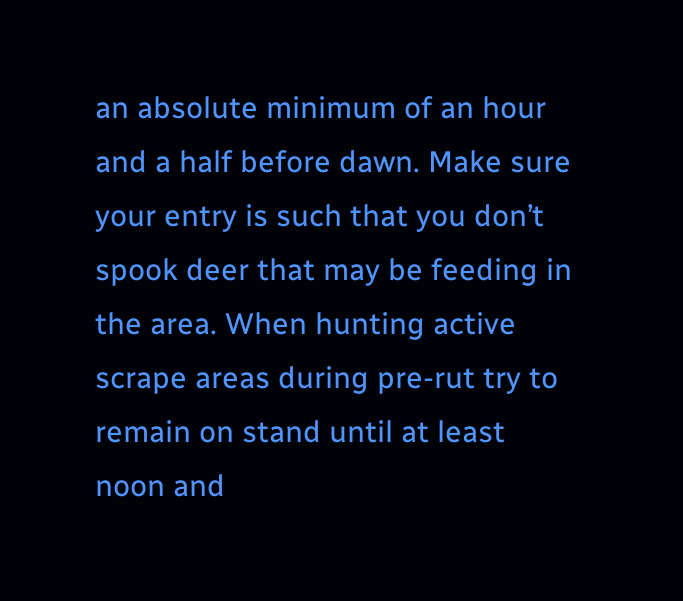an absolute minimum of an hour and a half before dawn. Make sure your entry is such that you don’t spook deer that may be feeding in the area. When hunting active scrape areas during pre-rut try to remain on stand until at least noon and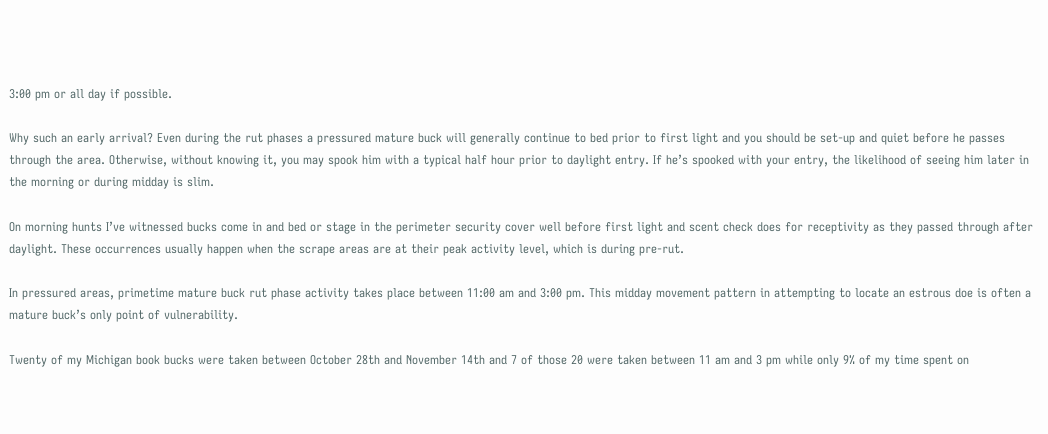3:00 pm or all day if possible.

Why such an early arrival? Even during the rut phases a pressured mature buck will generally continue to bed prior to first light and you should be set-up and quiet before he passes through the area. Otherwise, without knowing it, you may spook him with a typical half hour prior to daylight entry. If he’s spooked with your entry, the likelihood of seeing him later in the morning or during midday is slim.

On morning hunts I’ve witnessed bucks come in and bed or stage in the perimeter security cover well before first light and scent check does for receptivity as they passed through after daylight. These occurrences usually happen when the scrape areas are at their peak activity level, which is during pre-rut.

In pressured areas, primetime mature buck rut phase activity takes place between 11:00 am and 3:00 pm. This midday movement pattern in attempting to locate an estrous doe is often a mature buck’s only point of vulnerability.

Twenty of my Michigan book bucks were taken between October 28th and November 14th and 7 of those 20 were taken between 11 am and 3 pm while only 9% of my time spent on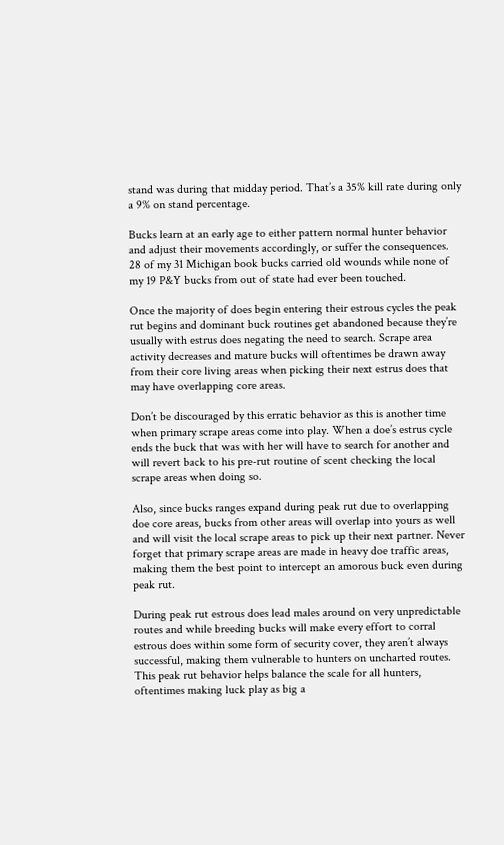stand was during that midday period. That’s a 35% kill rate during only a 9% on stand percentage.

Bucks learn at an early age to either pattern normal hunter behavior and adjust their movements accordingly, or suffer the consequences. 28 of my 31 Michigan book bucks carried old wounds while none of my 19 P&Y bucks from out of state had ever been touched.

Once the majority of does begin entering their estrous cycles the peak rut begins and dominant buck routines get abandoned because they’re usually with estrus does negating the need to search. Scrape area activity decreases and mature bucks will oftentimes be drawn away from their core living areas when picking their next estrus does that may have overlapping core areas.

Don’t be discouraged by this erratic behavior as this is another time when primary scrape areas come into play. When a doe’s estrus cycle ends the buck that was with her will have to search for another and will revert back to his pre-rut routine of scent checking the local scrape areas when doing so.

Also, since bucks ranges expand during peak rut due to overlapping doe core areas, bucks from other areas will overlap into yours as well and will visit the local scrape areas to pick up their next partner. Never forget that primary scrape areas are made in heavy doe traffic areas, making them the best point to intercept an amorous buck even during peak rut.

During peak rut estrous does lead males around on very unpredictable routes and while breeding bucks will make every effort to corral estrous does within some form of security cover, they aren’t always successful, making them vulnerable to hunters on uncharted routes. This peak rut behavior helps balance the scale for all hunters, oftentimes making luck play as big a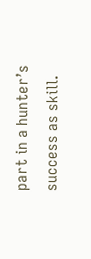part in a hunter’s success as skill.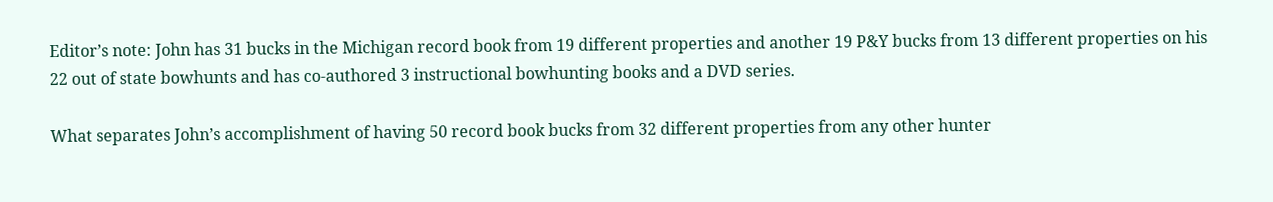Editor’s note: John has 31 bucks in the Michigan record book from 19 different properties and another 19 P&Y bucks from 13 different properties on his 22 out of state bowhunts and has co-authored 3 instructional bowhunting books and a DVD series.

What separates John’s accomplishment of having 50 record book bucks from 32 different properties from any other hunter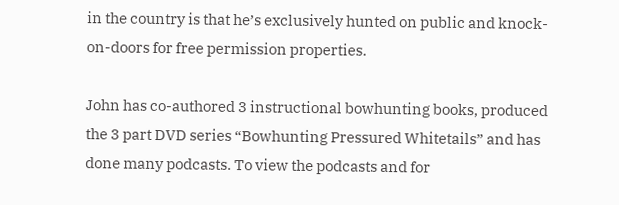in the country is that he’s exclusively hunted on public and knock-on-doors for free permission properties.

John has co-authored 3 instructional bowhunting books, produced the 3 part DVD series “Bowhunting Pressured Whitetails” and has done many podcasts. To view the podcasts and for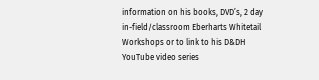information on his books, DVD’s, 2 day in-field/classroom Eberharts Whitetail Workshops or to link to his D&DH YouTube video series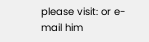please visit: or e-mail him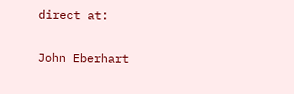direct at:


John Eberhart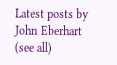Latest posts by John Eberhart (see all)